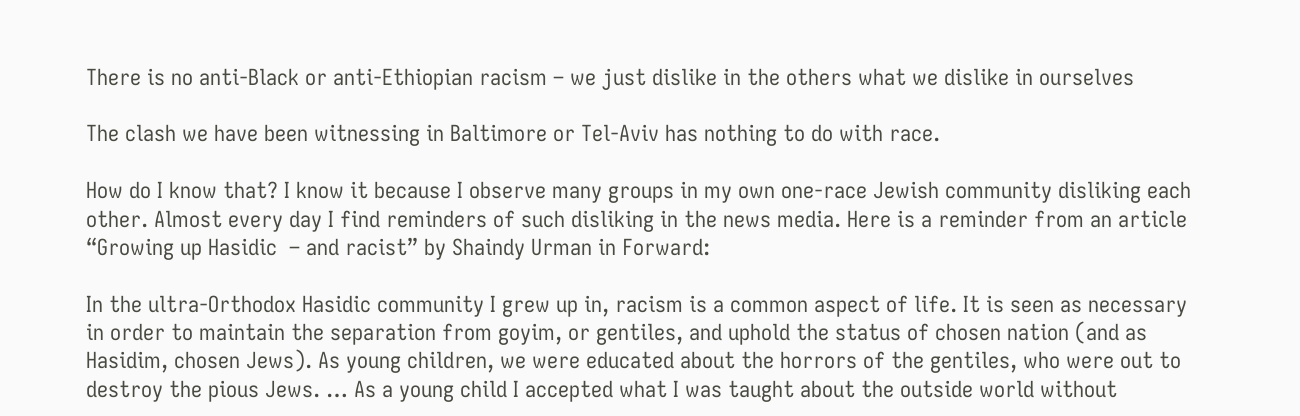There is no anti-Black or anti-Ethiopian racism – we just dislike in the others what we dislike in ourselves

The clash we have been witnessing in Baltimore or Tel-Aviv has nothing to do with race.

How do I know that? I know it because I observe many groups in my own one-race Jewish community disliking each other. Almost every day I find reminders of such disliking in the news media. Here is a reminder from an article “Growing up Hasidic  – and racist” by Shaindy Urman in Forward:

In the ultra-Orthodox Hasidic community I grew up in, racism is a common aspect of life. It is seen as necessary in order to maintain the separation from goyim, or gentiles, and uphold the status of chosen nation (and as Hasidim, chosen Jews). As young children, we were educated about the horrors of the gentiles, who were out to destroy the pious Jews. … As a young child I accepted what I was taught about the outside world without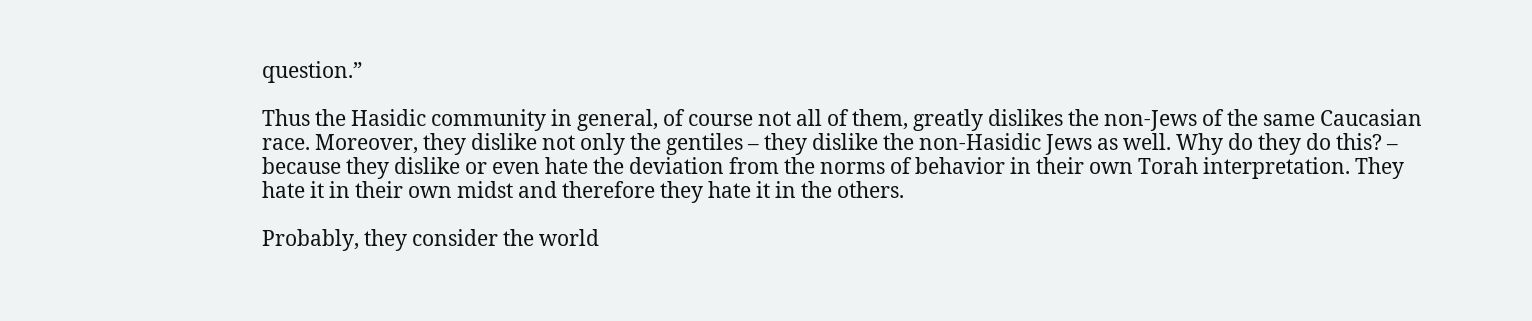question.”

Thus the Hasidic community in general, of course not all of them, greatly dislikes the non-Jews of the same Caucasian race. Moreover, they dislike not only the gentiles – they dislike the non-Hasidic Jews as well. Why do they do this? – because they dislike or even hate the deviation from the norms of behavior in their own Torah interpretation. They hate it in their own midst and therefore they hate it in the others.

Probably, they consider the world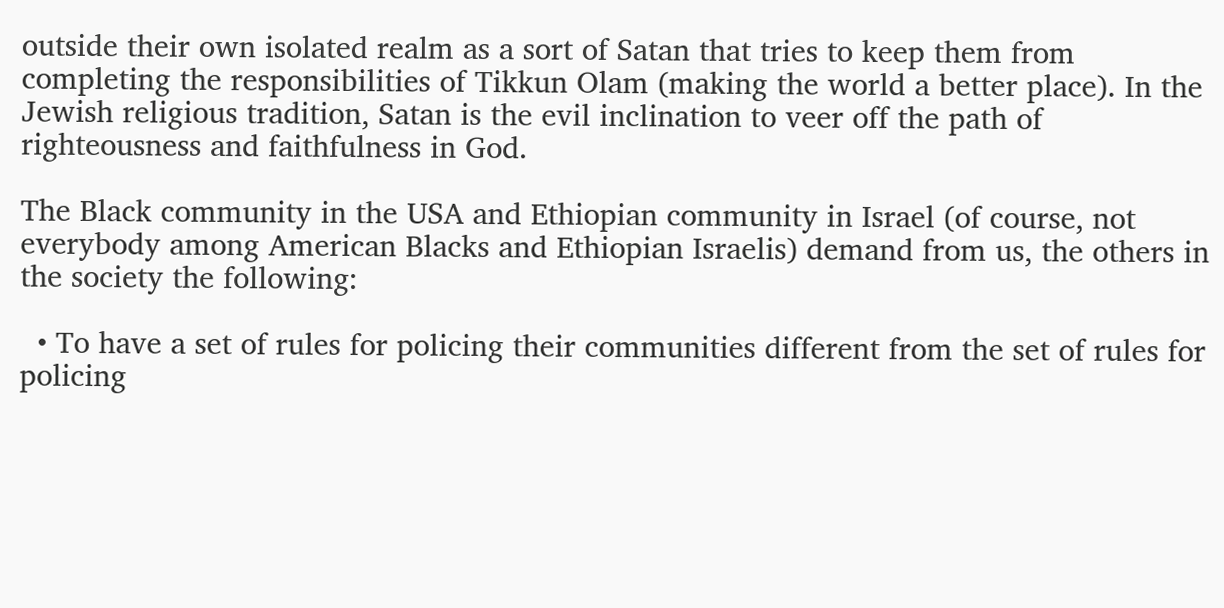outside their own isolated realm as a sort of Satan that tries to keep them from completing the responsibilities of Tikkun Olam (making the world a better place). In the Jewish religious tradition, Satan is the evil inclination to veer off the path of righteousness and faithfulness in God.

The Black community in the USA and Ethiopian community in Israel (of course, not everybody among American Blacks and Ethiopian Israelis) demand from us, the others in the society the following:

  • To have a set of rules for policing their communities different from the set of rules for policing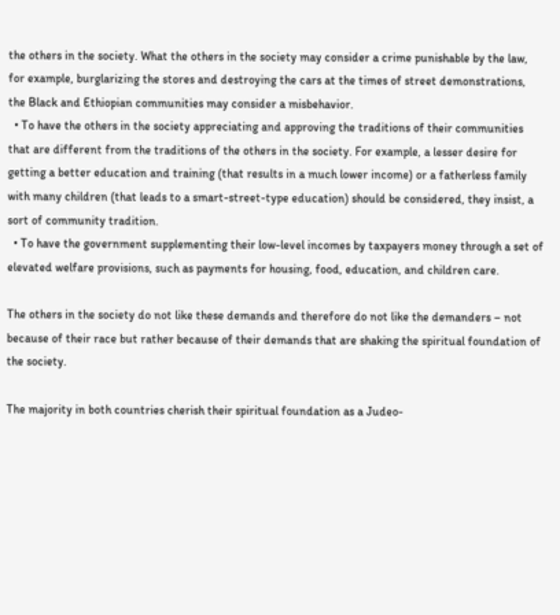the others in the society. What the others in the society may consider a crime punishable by the law, for example, burglarizing the stores and destroying the cars at the times of street demonstrations, the Black and Ethiopian communities may consider a misbehavior.
  • To have the others in the society appreciating and approving the traditions of their communities that are different from the traditions of the others in the society. For example, a lesser desire for getting a better education and training (that results in a much lower income) or a fatherless family with many children (that leads to a smart-street-type education) should be considered, they insist, a sort of community tradition.
  • To have the government supplementing their low-level incomes by taxpayers money through a set of elevated welfare provisions, such as payments for housing, food, education, and children care.

The others in the society do not like these demands and therefore do not like the demanders – not because of their race but rather because of their demands that are shaking the spiritual foundation of the society.

The majority in both countries cherish their spiritual foundation as a Judeo-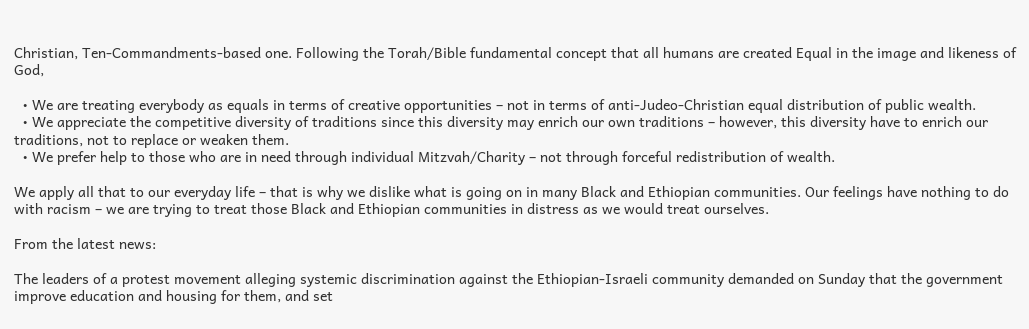Christian, Ten-Commandments-based one. Following the Torah/Bible fundamental concept that all humans are created Equal in the image and likeness of God,

  • We are treating everybody as equals in terms of creative opportunities – not in terms of anti-Judeo-Christian equal distribution of public wealth.
  • We appreciate the competitive diversity of traditions since this diversity may enrich our own traditions – however, this diversity have to enrich our traditions, not to replace or weaken them.
  • We prefer help to those who are in need through individual Mitzvah/Charity – not through forceful redistribution of wealth.

We apply all that to our everyday life – that is why we dislike what is going on in many Black and Ethiopian communities. Our feelings have nothing to do with racism – we are trying to treat those Black and Ethiopian communities in distress as we would treat ourselves.

From the latest news:

The leaders of a protest movement alleging systemic discrimination against the Ethiopian-Israeli community demanded on Sunday that the government improve education and housing for them, and set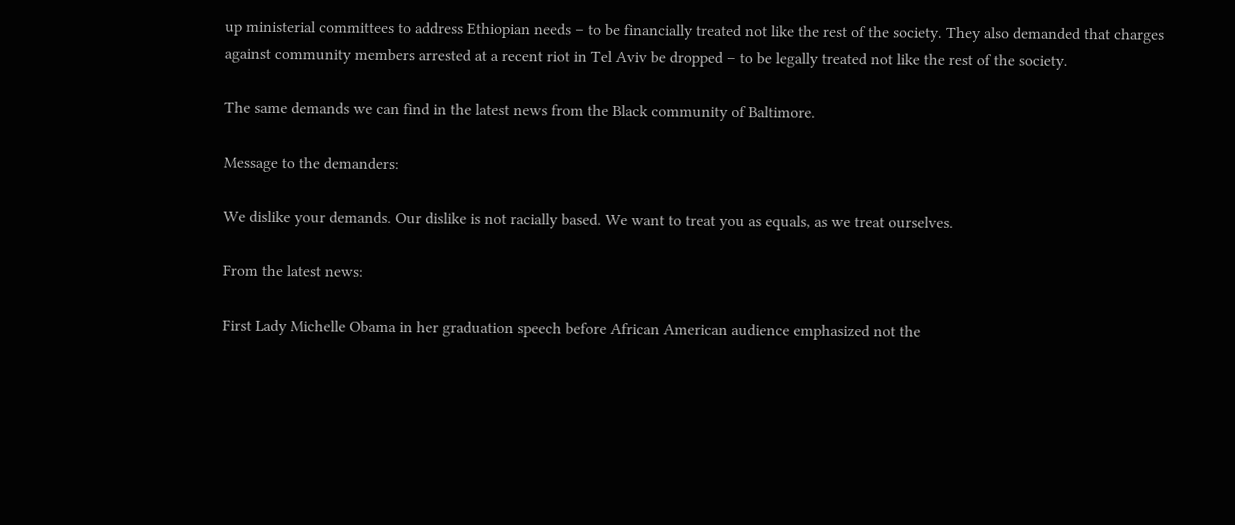up ministerial committees to address Ethiopian needs – to be financially treated not like the rest of the society. They also demanded that charges against community members arrested at a recent riot in Tel Aviv be dropped – to be legally treated not like the rest of the society.

The same demands we can find in the latest news from the Black community of Baltimore.

Message to the demanders:

We dislike your demands. Our dislike is not racially based. We want to treat you as equals, as we treat ourselves.

From the latest news:

First Lady Michelle Obama in her graduation speech before African American audience emphasized not the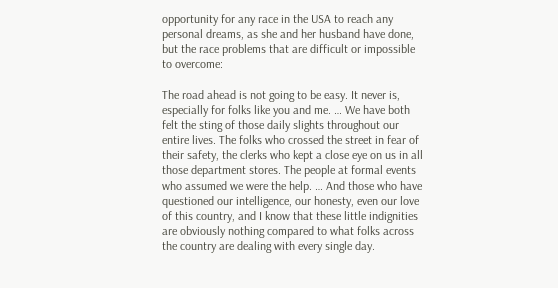opportunity for any race in the USA to reach any personal dreams, as she and her husband have done, but the race problems that are difficult or impossible to overcome:

The road ahead is not going to be easy. It never is, especially for folks like you and me. … We have both felt the sting of those daily slights throughout our entire lives. The folks who crossed the street in fear of their safety, the clerks who kept a close eye on us in all those department stores. The people at formal events who assumed we were the help. … And those who have questioned our intelligence, our honesty, even our love of this country, and I know that these little indignities are obviously nothing compared to what folks across the country are dealing with every single day.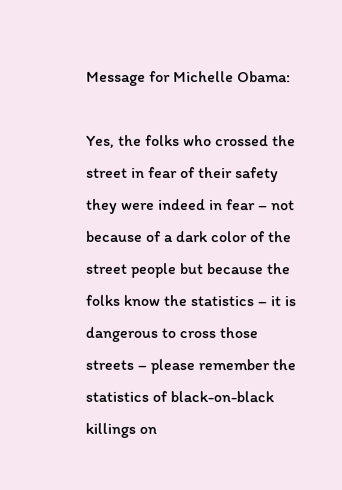Message for Michelle Obama:

Yes, the folks who crossed the street in fear of their safety they were indeed in fear – not because of a dark color of the street people but because the folks know the statistics – it is dangerous to cross those streets – please remember the statistics of black-on-black killings on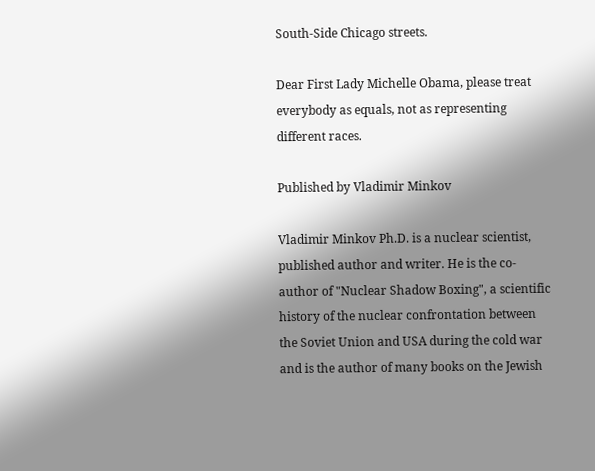South-Side Chicago streets.

Dear First Lady Michelle Obama, please treat everybody as equals, not as representing different races.

Published by Vladimir Minkov

Vladimir Minkov Ph.D. is a nuclear scientist, published author and writer. He is the co-author of "Nuclear Shadow Boxing", a scientific history of the nuclear confrontation between the Soviet Union and USA during the cold war and is the author of many books on the Jewish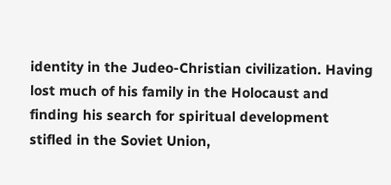identity in the Judeo-Christian civilization. Having lost much of his family in the Holocaust and finding his search for spiritual development stifled in the Soviet Union,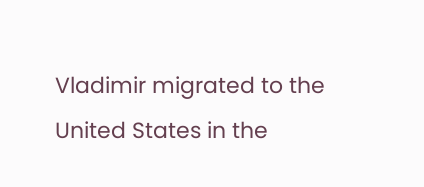Vladimir migrated to the United States in the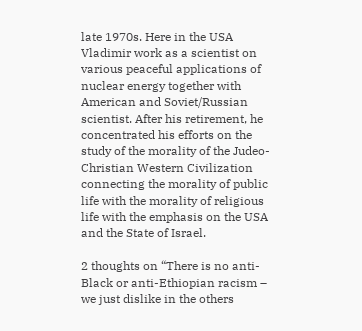late 1970s. Here in the USA Vladimir work as a scientist on various peaceful applications of nuclear energy together with American and Soviet/Russian scientist. After his retirement, he concentrated his efforts on the study of the morality of the Judeo-Christian Western Civilization connecting the morality of public life with the morality of religious life with the emphasis on the USA and the State of Israel.

2 thoughts on “There is no anti-Black or anti-Ethiopian racism – we just dislike in the others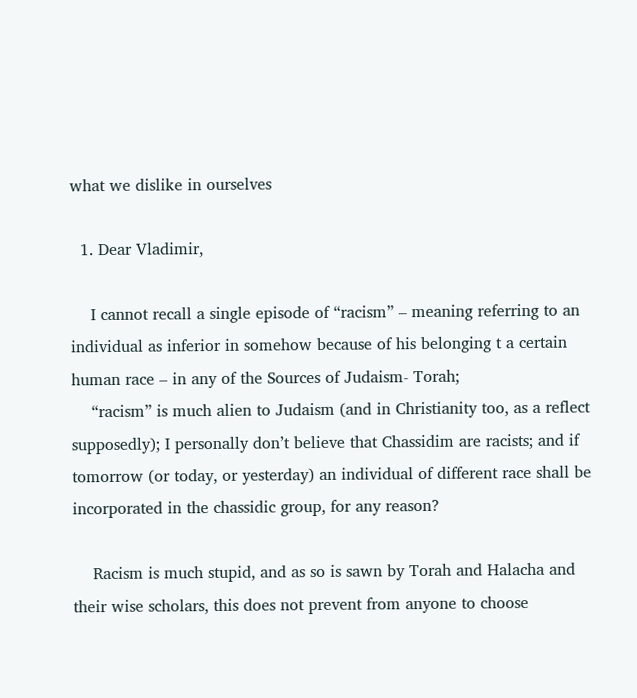what we dislike in ourselves

  1. Dear Vladimir,

    I cannot recall a single episode of “racism” – meaning referring to an individual as inferior in somehow because of his belonging t a certain human race – in any of the Sources of Judaism- Torah;
    “racism” is much alien to Judaism (and in Christianity too, as a reflect supposedly); I personally don’t believe that Chassidim are racists; and if tomorrow (or today, or yesterday) an individual of different race shall be incorporated in the chassidic group, for any reason?

    Racism is much stupid, and as so is sawn by Torah and Halacha and their wise scholars, this does not prevent from anyone to choose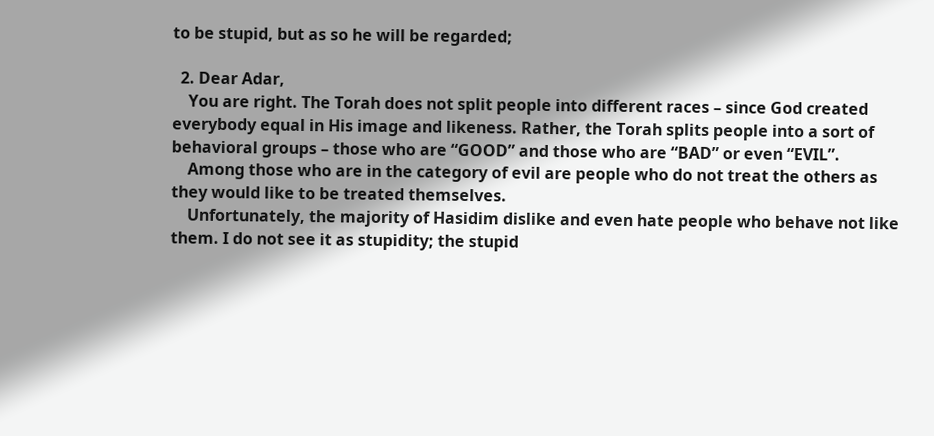to be stupid, but as so he will be regarded;

  2. Dear Adar,
    You are right. The Torah does not split people into different races – since God created everybody equal in His image and likeness. Rather, the Torah splits people into a sort of behavioral groups – those who are “GOOD” and those who are “BAD” or even “EVIL”.
    Among those who are in the category of evil are people who do not treat the others as they would like to be treated themselves.
    Unfortunately, the majority of Hasidim dislike and even hate people who behave not like them. I do not see it as stupidity; the stupid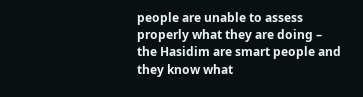people are unable to assess properly what they are doing – the Hasidim are smart people and they know what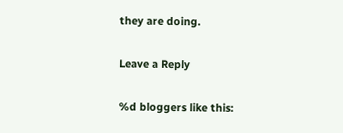they are doing.

Leave a Reply

%d bloggers like this: